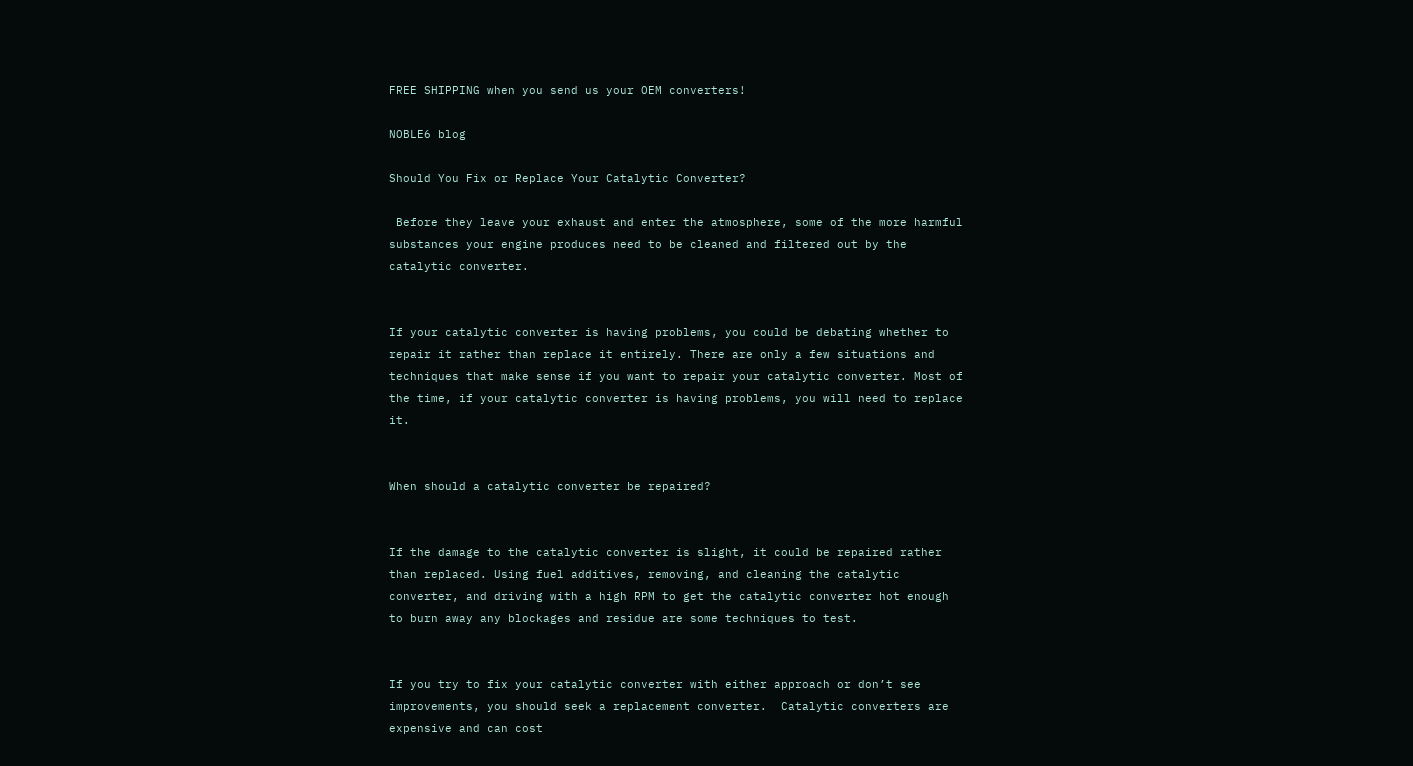FREE SHIPPING when you send us your OEM converters!

NOBLE6 blog

Should You Fix or Replace Your Catalytic Converter?

 Before they leave your exhaust and enter the atmosphere, some of the more harmful substances your engine produces need to be cleaned and filtered out by the catalytic converter.


If your catalytic converter is having problems, you could be debating whether to repair it rather than replace it entirely. There are only a few situations and techniques that make sense if you want to repair your catalytic converter. Most of the time, if your catalytic converter is having problems, you will need to replace it.


When should a catalytic converter be repaired?


If the damage to the catalytic converter is slight, it could be repaired rather than replaced. Using fuel additives, removing, and cleaning the catalytic converter, and driving with a high RPM to get the catalytic converter hot enough to burn away any blockages and residue are some techniques to test.


If you try to fix your catalytic converter with either approach or don’t see improvements, you should seek a replacement converter.  Catalytic converters are expensive and can cost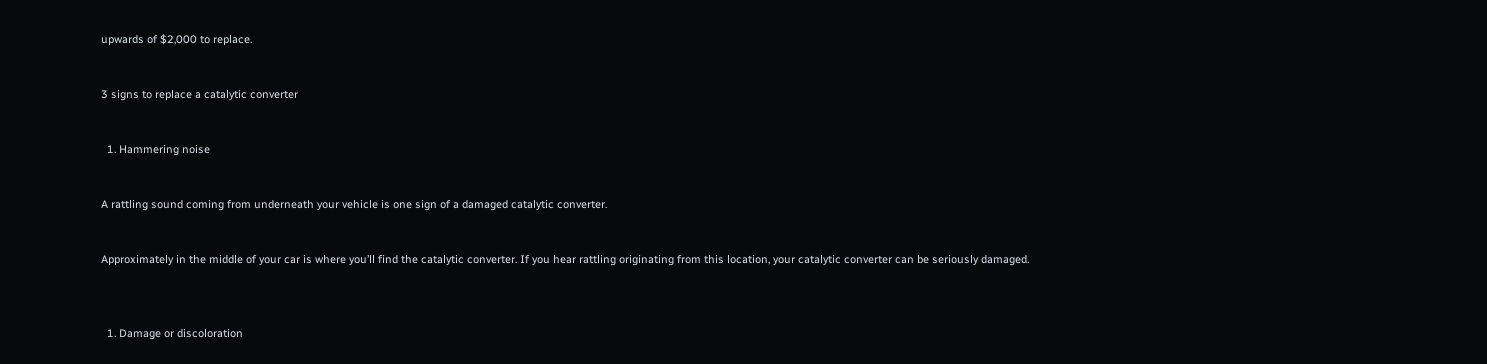upwards of $2,000 to replace.


3 signs to replace a catalytic converter


  1. Hammering noise


A rattling sound coming from underneath your vehicle is one sign of a damaged catalytic converter.


Approximately in the middle of your car is where you’ll find the catalytic converter. If you hear rattling originating from this location, your catalytic converter can be seriously damaged.



  1. Damage or discoloration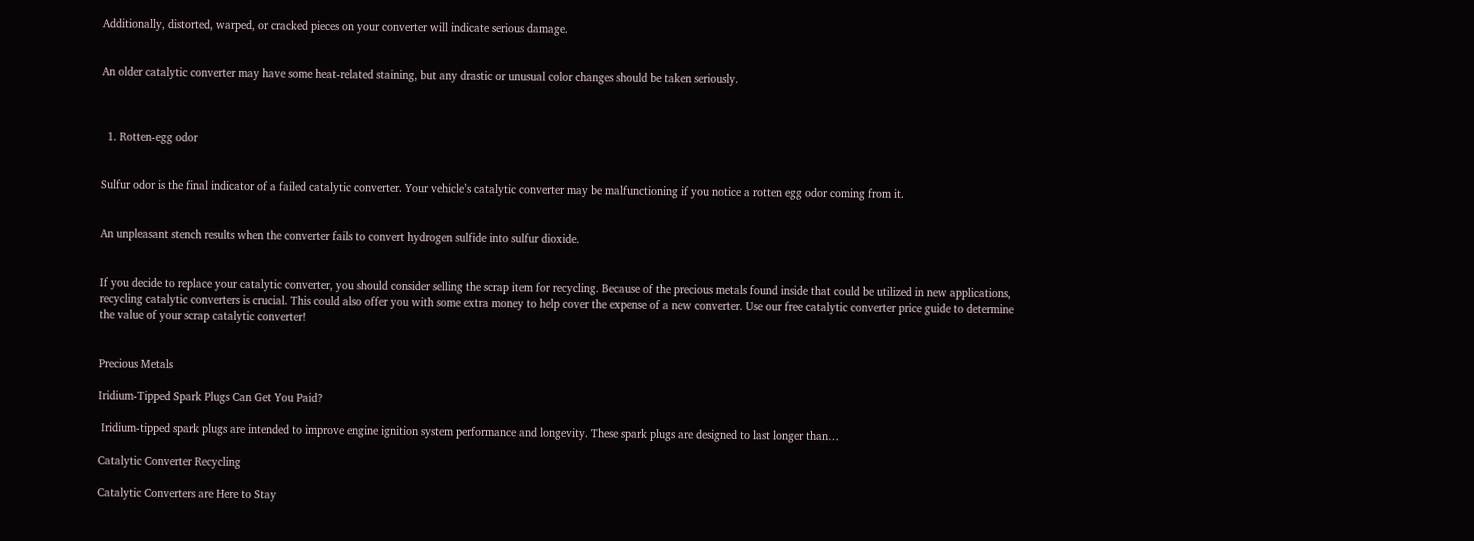Additionally, distorted, warped, or cracked pieces on your converter will indicate serious damage.


An older catalytic converter may have some heat-related staining, but any drastic or unusual color changes should be taken seriously.



  1. Rotten-egg odor


Sulfur odor is the final indicator of a failed catalytic converter. Your vehicle’s catalytic converter may be malfunctioning if you notice a rotten egg odor coming from it.


An unpleasant stench results when the converter fails to convert hydrogen sulfide into sulfur dioxide.


If you decide to replace your catalytic converter, you should consider selling the scrap item for recycling. Because of the precious metals found inside that could be utilized in new applications, recycling catalytic converters is crucial. This could also offer you with some extra money to help cover the expense of a new converter. Use our free catalytic converter price guide to determine the value of your scrap catalytic converter!


Precious Metals

Iridium-Tipped Spark Plugs Can Get You Paid?

 Iridium-tipped spark plugs are intended to improve engine ignition system performance and longevity. These spark plugs are designed to last longer than…

Catalytic Converter Recycling

Catalytic Converters are Here to Stay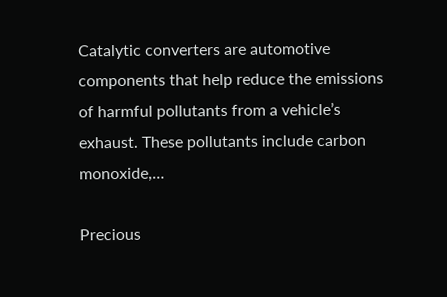Catalytic converters are automotive components that help reduce the emissions of harmful pollutants from a vehicle’s exhaust. These pollutants include carbon monoxide,…

Precious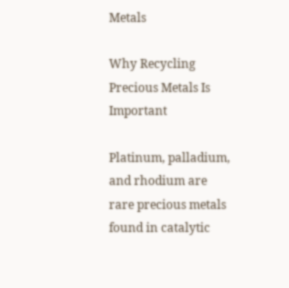Metals

Why Recycling Precious Metals Is Important

Platinum, palladium, and rhodium are rare precious metals found in catalytic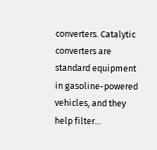converters. Catalytic converters are standard equipment in gasoline-powered vehicles, and they help filter…